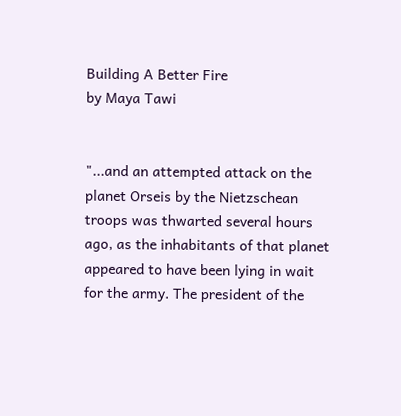Building A Better Fire
by Maya Tawi


"...and an attempted attack on the planet Orseis by the Nietzschean troops was thwarted several hours ago, as the inhabitants of that planet appeared to have been lying in wait for the army. The president of the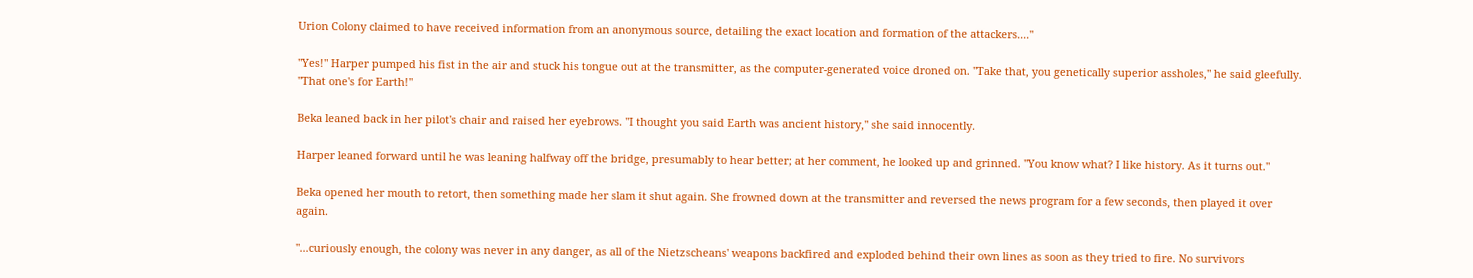Urion Colony claimed to have received information from an anonymous source, detailing the exact location and formation of the attackers...."

"Yes!" Harper pumped his fist in the air and stuck his tongue out at the transmitter, as the computer-generated voice droned on. "Take that, you genetically superior assholes," he said gleefully. "That one's for Earth!"

Beka leaned back in her pilot's chair and raised her eyebrows. "I thought you said Earth was ancient history," she said innocently.

Harper leaned forward until he was leaning halfway off the bridge, presumably to hear better; at her comment, he looked up and grinned. "You know what? I like history. As it turns out."

Beka opened her mouth to retort, then something made her slam it shut again. She frowned down at the transmitter and reversed the news program for a few seconds, then played it over again.

"...curiously enough, the colony was never in any danger, as all of the Nietzscheans' weapons backfired and exploded behind their own lines as soon as they tried to fire. No survivors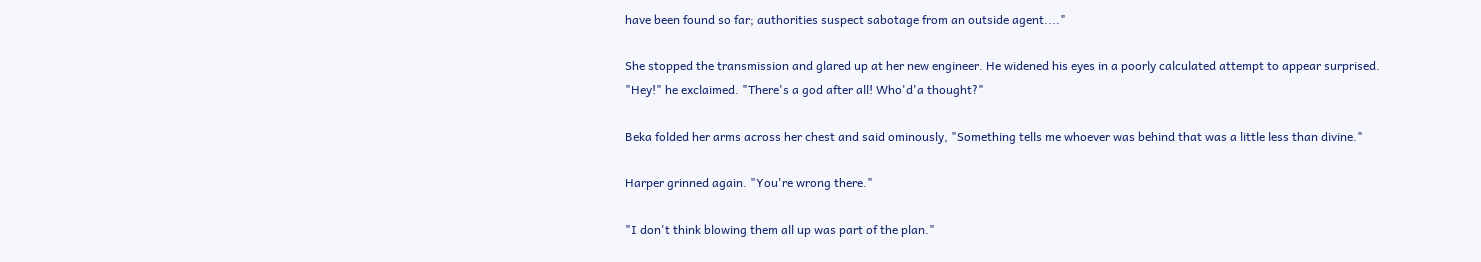have been found so far; authorities suspect sabotage from an outside agent...."

She stopped the transmission and glared up at her new engineer. He widened his eyes in a poorly calculated attempt to appear surprised. "Hey!" he exclaimed. "There's a god after all! Who'd'a thought?"

Beka folded her arms across her chest and said ominously, "Something tells me whoever was behind that was a little less than divine."

Harper grinned again. "You're wrong there."

"I don't think blowing them all up was part of the plan."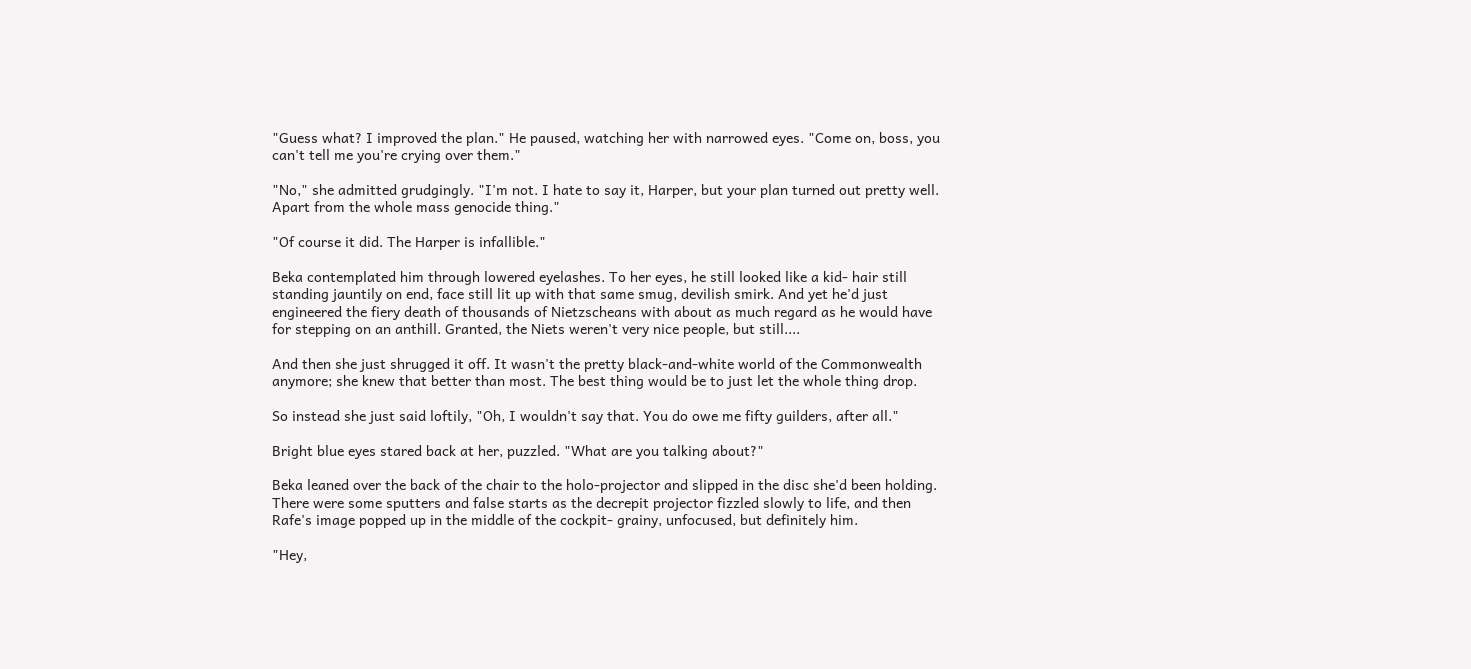"Guess what? I improved the plan." He paused, watching her with narrowed eyes. "Come on, boss, you can't tell me you're crying over them."

"No," she admitted grudgingly. "I'm not. I hate to say it, Harper, but your plan turned out pretty well. Apart from the whole mass genocide thing."

"Of course it did. The Harper is infallible."

Beka contemplated him through lowered eyelashes. To her eyes, he still looked like a kid- hair still standing jauntily on end, face still lit up with that same smug, devilish smirk. And yet he'd just engineered the fiery death of thousands of Nietzscheans with about as much regard as he would have for stepping on an anthill. Granted, the Niets weren't very nice people, but still....

And then she just shrugged it off. It wasn't the pretty black-and-white world of the Commonwealth anymore; she knew that better than most. The best thing would be to just let the whole thing drop.

So instead she just said loftily, "Oh, I wouldn't say that. You do owe me fifty guilders, after all."

Bright blue eyes stared back at her, puzzled. "What are you talking about?"

Beka leaned over the back of the chair to the holo-projector and slipped in the disc she'd been holding. There were some sputters and false starts as the decrepit projector fizzled slowly to life, and then Rafe's image popped up in the middle of the cockpit- grainy, unfocused, but definitely him.

"Hey,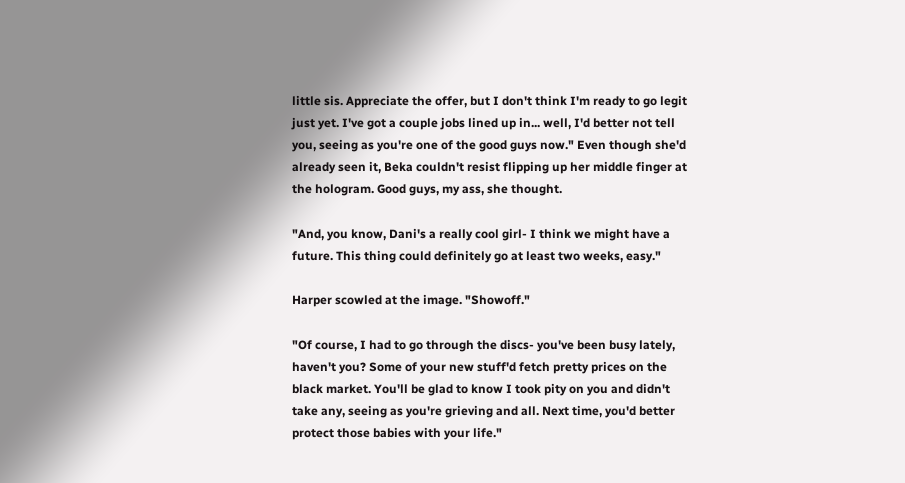little sis. Appreciate the offer, but I don't think I'm ready to go legit just yet. I've got a couple jobs lined up in... well, I'd better not tell you, seeing as you're one of the good guys now." Even though she'd already seen it, Beka couldn't resist flipping up her middle finger at the hologram. Good guys, my ass, she thought.

"And, you know, Dani's a really cool girl- I think we might have a future. This thing could definitely go at least two weeks, easy."

Harper scowled at the image. "Showoff."

"Of course, I had to go through the discs- you've been busy lately, haven't you? Some of your new stuff'd fetch pretty prices on the black market. You'll be glad to know I took pity on you and didn't take any, seeing as you're grieving and all. Next time, you'd better protect those babies with your life."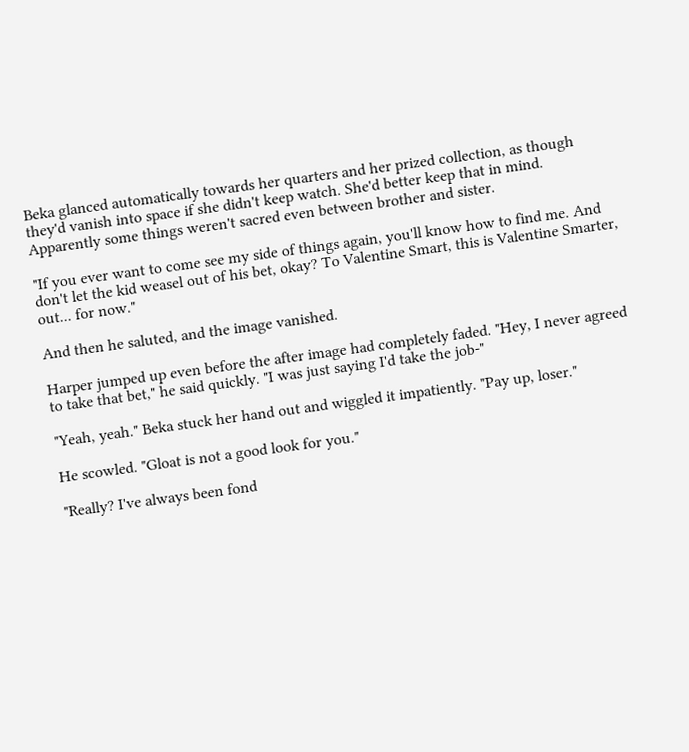Beka glanced automatically towards her quarters and her prized collection, as though they'd vanish into space if she didn't keep watch. She'd better keep that in mind. Apparently some things weren't sacred even between brother and sister.

"If you ever want to come see my side of things again, you'll know how to find me. And don't let the kid weasel out of his bet, okay? To Valentine Smart, this is Valentine Smarter, out... for now."

And then he saluted, and the image vanished.

Harper jumped up even before the after image had completely faded. "Hey, I never agreed to take that bet," he said quickly. "I was just saying I'd take the job-"

"Yeah, yeah." Beka stuck her hand out and wiggled it impatiently. "Pay up, loser."

He scowled. "Gloat is not a good look for you."

"Really? I've always been fond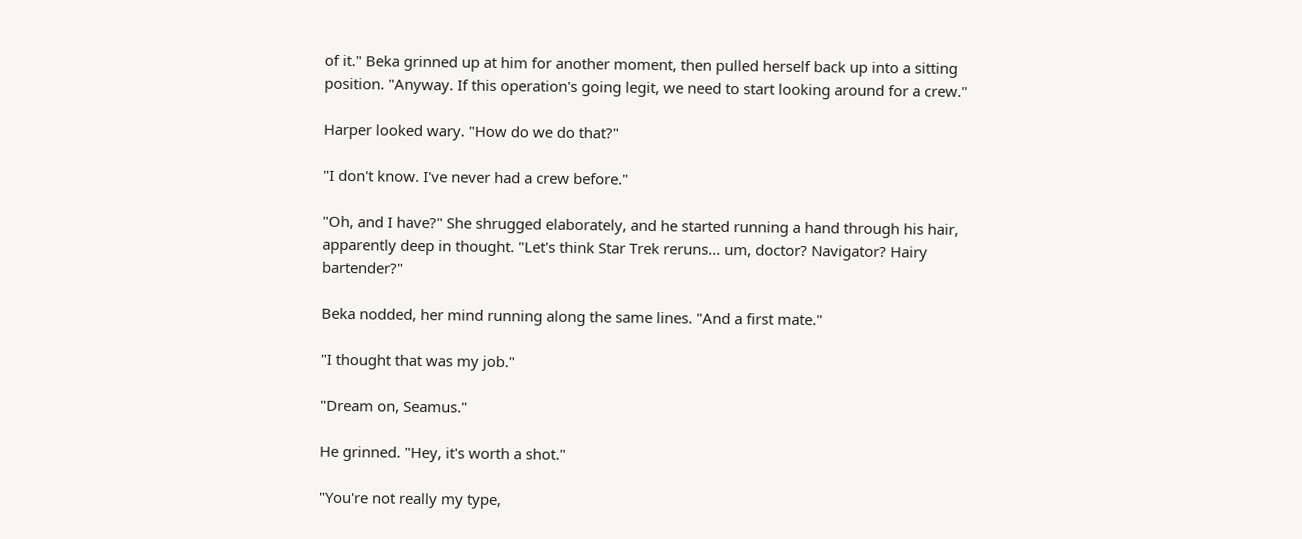of it." Beka grinned up at him for another moment, then pulled herself back up into a sitting position. "Anyway. If this operation's going legit, we need to start looking around for a crew."

Harper looked wary. "How do we do that?"

"I don't know. I've never had a crew before."

"Oh, and I have?" She shrugged elaborately, and he started running a hand through his hair, apparently deep in thought. "Let's think Star Trek reruns... um, doctor? Navigator? Hairy bartender?"

Beka nodded, her mind running along the same lines. "And a first mate."

"I thought that was my job."

"Dream on, Seamus."

He grinned. "Hey, it's worth a shot."

"You're not really my type,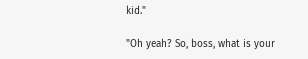kid."

"Oh yeah? So, boss, what is your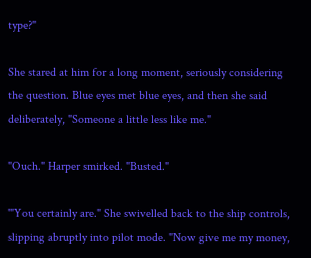type?"

She stared at him for a long moment, seriously considering the question. Blue eyes met blue eyes, and then she said deliberately, "Someone a little less like me."

"Ouch." Harper smirked. "Busted."

'"You certainly are." She swivelled back to the ship controls, slipping abruptly into pilot mode. "Now give me my money,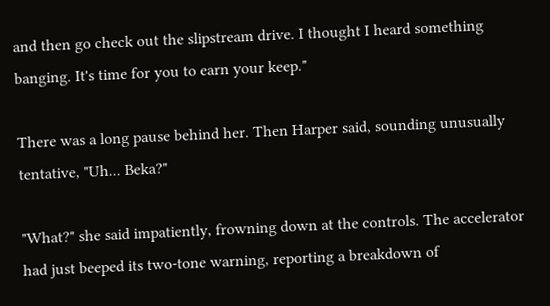and then go check out the slipstream drive. I thought I heard something banging. It's time for you to earn your keep."

There was a long pause behind her. Then Harper said, sounding unusually tentative, "Uh... Beka?"

"What?" she said impatiently, frowning down at the controls. The accelerator had just beeped its two-tone warning, reporting a breakdown of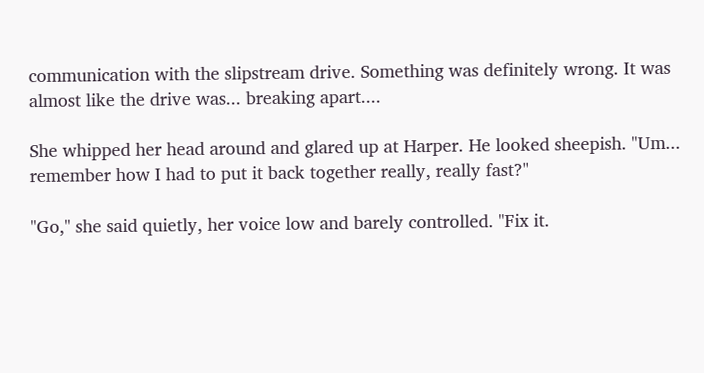communication with the slipstream drive. Something was definitely wrong. It was almost like the drive was... breaking apart....

She whipped her head around and glared up at Harper. He looked sheepish. "Um... remember how I had to put it back together really, really fast?"

"Go," she said quietly, her voice low and barely controlled. "Fix it.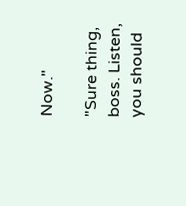Now."

"Sure thing, boss. Listen, you should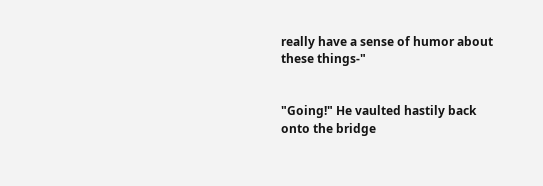really have a sense of humor about these things-"


"Going!" He vaulted hastily back onto the bridge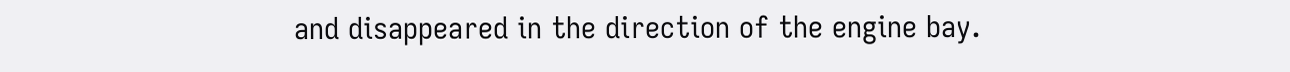and disappeared in the direction of the engine bay.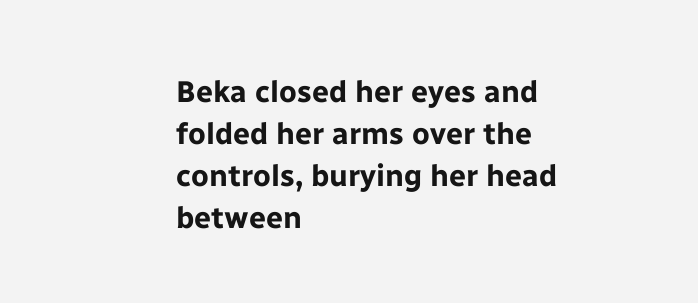Beka closed her eyes and folded her arms over the controls, burying her head between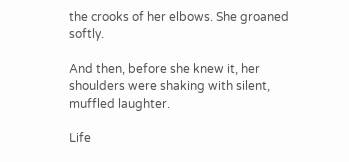the crooks of her elbows. She groaned softly.

And then, before she knew it, her shoulders were shaking with silent, muffled laughter.

Life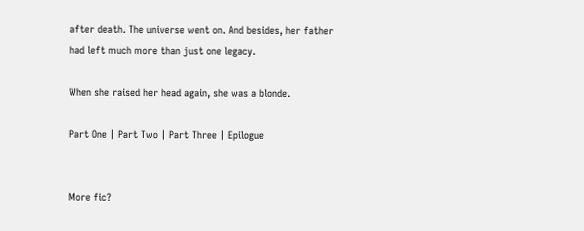after death. The universe went on. And besides, her father had left much more than just one legacy.

When she raised her head again, she was a blonde.

Part One | Part Two | Part Three | Epilogue


More fic?